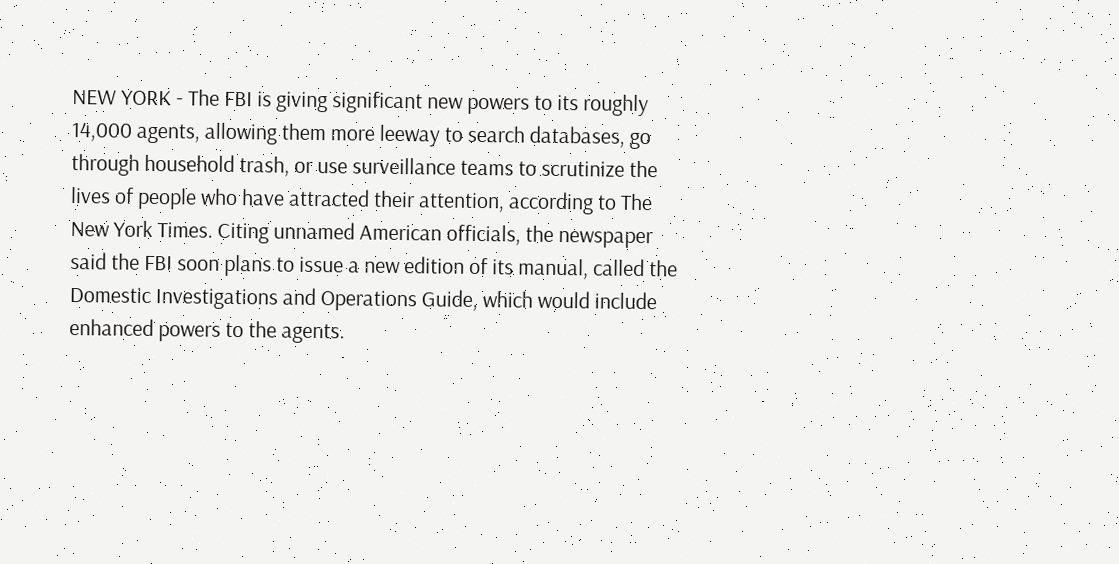NEW YORK - The FBI is giving significant new powers to its roughly 14,000 agents, allowing them more leeway to search databases, go through household trash, or use surveillance teams to scrutinize the lives of people who have attracted their attention, according to The New York Times. Citing unnamed American officials, the newspaper said the FBI soon plans to issue a new edition of its manual, called the Domestic Investigations and Operations Guide, which would include enhanced powers to the agents.